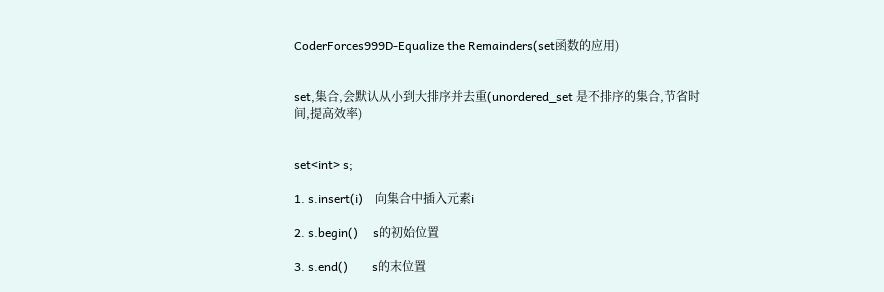CoderForces999D-Equalize the Remainders(set函数的应用)


set,集合,会默认从小到大排序并去重(unordered_set 是不排序的集合,节省时间,提高效率)


set<int> s;

1. s.insert(i)    向集合中插入元素i

2. s.begin()     s的初始位置

3. s.end()        s的末位置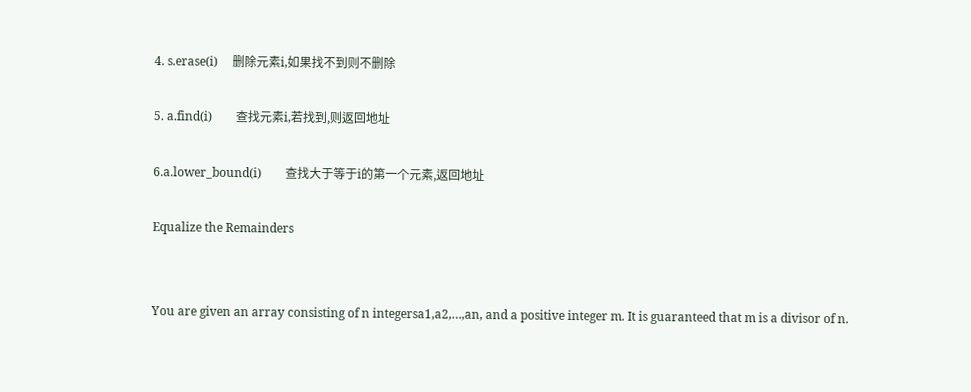4. s.erase(i)     删除元素i,如果找不到则不删除

5. a.find(i)        查找元素i,若找到,则返回地址

6.a.lower_bound(i)        查找大于等于i的第一个元素,返回地址

Equalize the Remainders


You are given an array consisting of n integersa1,a2,…,an, and a positive integer m. It is guaranteed that m is a divisor of n.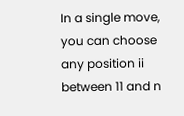In a single move, you can choose any position ii between 11 and n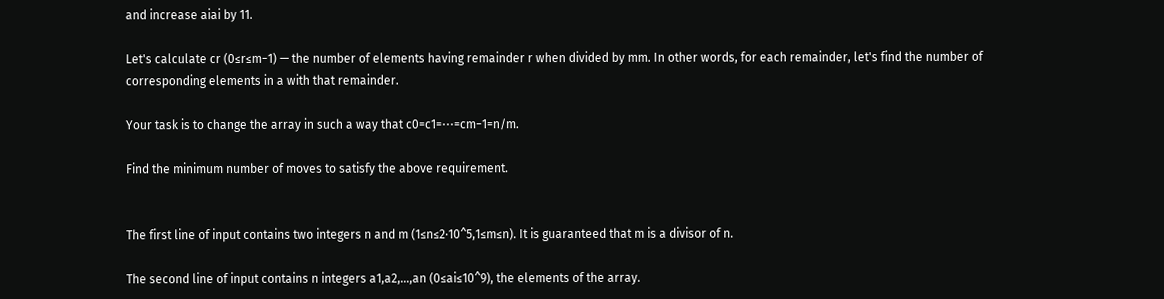and increase aiai by 11.

Let's calculate cr (0≤r≤m−1) — the number of elements having remainder r when divided by mm. In other words, for each remainder, let's find the number of corresponding elements in a with that remainder.

Your task is to change the array in such a way that c0=c1=⋯=cm−1=n/m.

Find the minimum number of moves to satisfy the above requirement.


The first line of input contains two integers n and m (1≤n≤2⋅10^5,1≤m≤n). It is guaranteed that m is a divisor of n.

The second line of input contains n integers a1,a2,…,an (0≤ai≤10^9), the elements of the array.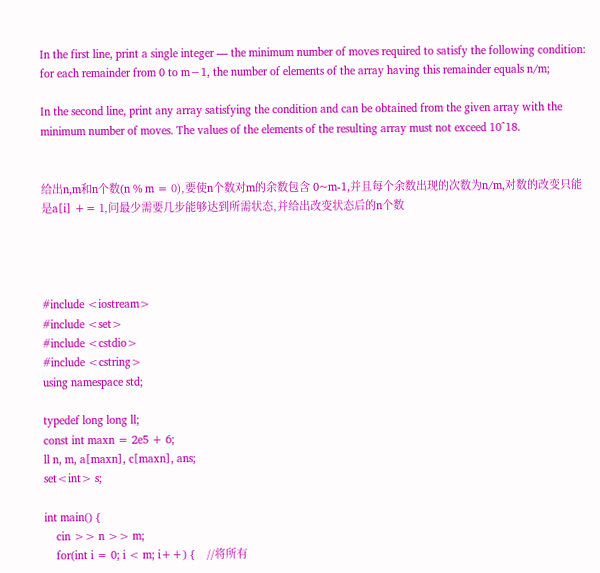In the first line, print a single integer — the minimum number of moves required to satisfy the following condition: for each remainder from 0 to m−1, the number of elements of the array having this remainder equals n/m;

In the second line, print any array satisfying the condition and can be obtained from the given array with the minimum number of moves. The values of the elements of the resulting array must not exceed 10^18.


给出n,m和n个数(n % m = 0),要使n个数对m的余数包含 0~m-1,并且每个余数出现的次数为n/m,对数的改变只能是a[i] += 1,问最少需要几步能够达到所需状态,并给出改变状态后的n个数




#include <iostream>
#include <set>
#include <cstdio>
#include <cstring>
using namespace std;

typedef long long ll;
const int maxn = 2e5 + 6;
ll n, m, a[maxn], c[maxn], ans;
set<int> s;

int main() {
    cin >> n >> m;
    for(int i = 0; i < m; i++) {    //将所有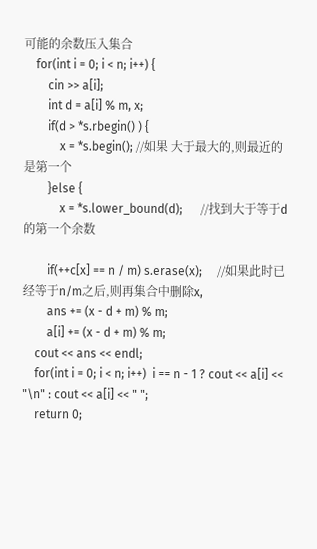可能的余数压入集合
    for(int i = 0; i < n; i++) {
        cin >> a[i];
        int d = a[i] % m, x;
        if(d > *s.rbegin() ) {
            x = *s.begin(); //如果 大于最大的,则最近的是第一个
        }else {
            x = *s.lower_bound(d);      //找到大于等于d的第一个余数

        if(++c[x] == n / m) s.erase(x);     //如果此时已经等于n/m之后,则再集合中删除x,
        ans += (x - d + m) % m;
        a[i] += (x - d + m) % m;
    cout << ans << endl;
    for(int i = 0; i < n; i++)  i == n - 1 ? cout << a[i] << "\n" : cout << a[i] << " ";
    return 0;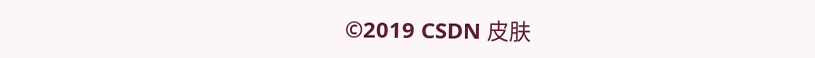©2019 CSDN 皮肤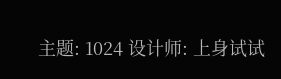主题: 1024 设计师: 上身试试